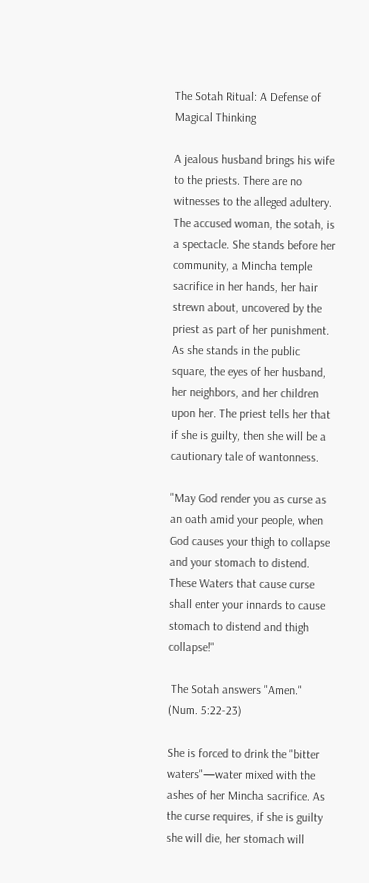The Sotah Ritual: A Defense of Magical Thinking

A jealous husband brings his wife to the priests. There are no witnesses to the alleged adultery. The accused woman, the sotah, is a spectacle. She stands before her community, a Mincha temple sacrifice in her hands, her hair strewn about, uncovered by the priest as part of her punishment. As she stands in the public square, the eyes of her husband, her neighbors, and her children upon her. The priest tells her that if she is guilty, then she will be a cautionary tale of wantonness.

"May God render you as curse as an oath amid your people, when God causes your thigh to collapse and your stomach to distend. These Waters that cause curse shall enter your innards to cause stomach to distend and thigh collapse!"

 The Sotah answers "Amen." (Num. 5:22-23)

She is forced to drink the "bitter waters"—water mixed with the ashes of her Mincha sacrifice. As the curse requires, if she is guilty she will die, her stomach will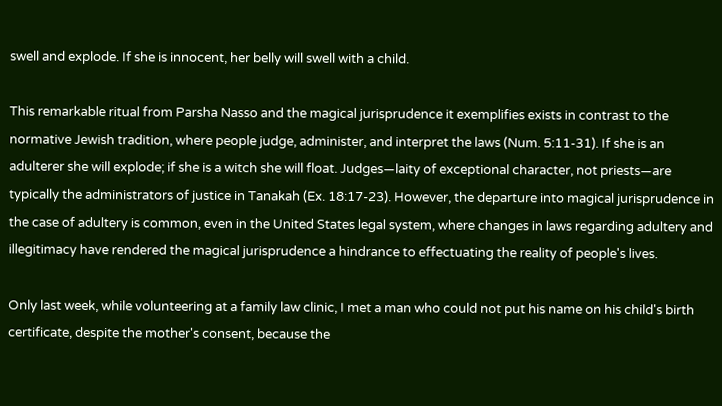swell and explode. If she is innocent, her belly will swell with a child.

This remarkable ritual from Parsha Nasso and the magical jurisprudence it exemplifies exists in contrast to the normative Jewish tradition, where people judge, administer, and interpret the laws (Num. 5:11-31). If she is an adulterer she will explode; if she is a witch she will float. Judges—laity of exceptional character, not priests—are typically the administrators of justice in Tanakah (Ex. 18:17-23). However, the departure into magical jurisprudence in the case of adultery is common, even in the United States legal system, where changes in laws regarding adultery and illegitimacy have rendered the magical jurisprudence a hindrance to effectuating the reality of people's lives.

Only last week, while volunteering at a family law clinic, I met a man who could not put his name on his child's birth certificate, despite the mother's consent, because the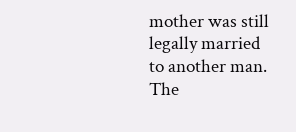mother was still legally married to another man. The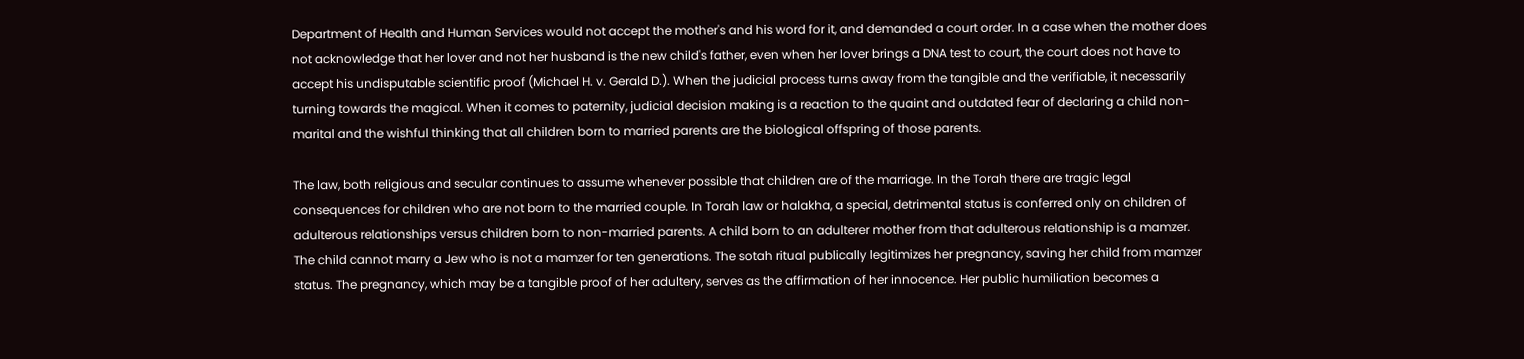Department of Health and Human Services would not accept the mother's and his word for it, and demanded a court order. In a case when the mother does not acknowledge that her lover and not her husband is the new child's father, even when her lover brings a DNA test to court, the court does not have to accept his undisputable scientific proof (Michael H. v. Gerald D.). When the judicial process turns away from the tangible and the verifiable, it necessarily turning towards the magical. When it comes to paternity, judicial decision making is a reaction to the quaint and outdated fear of declaring a child non-marital and the wishful thinking that all children born to married parents are the biological offspring of those parents.

The law, both religious and secular continues to assume whenever possible that children are of the marriage. In the Torah there are tragic legal consequences for children who are not born to the married couple. In Torah law or halakha, a special, detrimental status is conferred only on children of adulterous relationships versus children born to non-married parents. A child born to an adulterer mother from that adulterous relationship is a mamzer. The child cannot marry a Jew who is not a mamzer for ten generations. The sotah ritual publically legitimizes her pregnancy, saving her child from mamzer status. The pregnancy, which may be a tangible proof of her adultery, serves as the affirmation of her innocence. Her public humiliation becomes a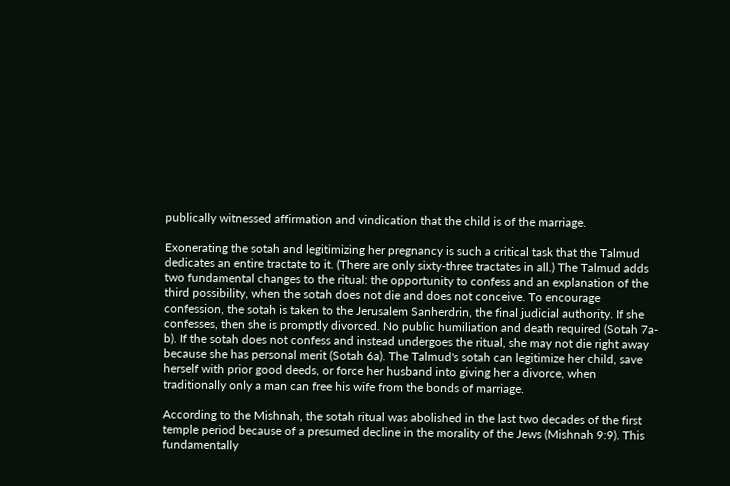publically witnessed affirmation and vindication that the child is of the marriage.

Exonerating the sotah and legitimizing her pregnancy is such a critical task that the Talmud dedicates an entire tractate to it. (There are only sixty-three tractates in all.) The Talmud adds two fundamental changes to the ritual: the opportunity to confess and an explanation of the third possibility, when the sotah does not die and does not conceive. To encourage confession, the sotah is taken to the Jerusalem Sanherdrin, the final judicial authority. If she confesses, then she is promptly divorced. No public humiliation and death required (Sotah 7a-b). If the sotah does not confess and instead undergoes the ritual, she may not die right away because she has personal merit (Sotah 6a). The Talmud's sotah can legitimize her child, save herself with prior good deeds, or force her husband into giving her a divorce, when traditionally only a man can free his wife from the bonds of marriage.

According to the Mishnah, the sotah ritual was abolished in the last two decades of the first temple period because of a presumed decline in the morality of the Jews (Mishnah 9:9). This fundamentally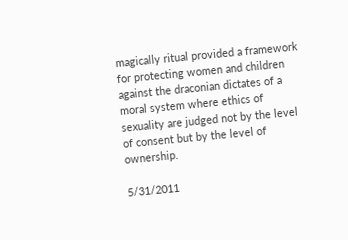magically ritual provided a framework for protecting women and children against the draconian dictates of a moral system where ethics of sexuality are judged not by the level of consent but by the level of ownership.

5/31/2011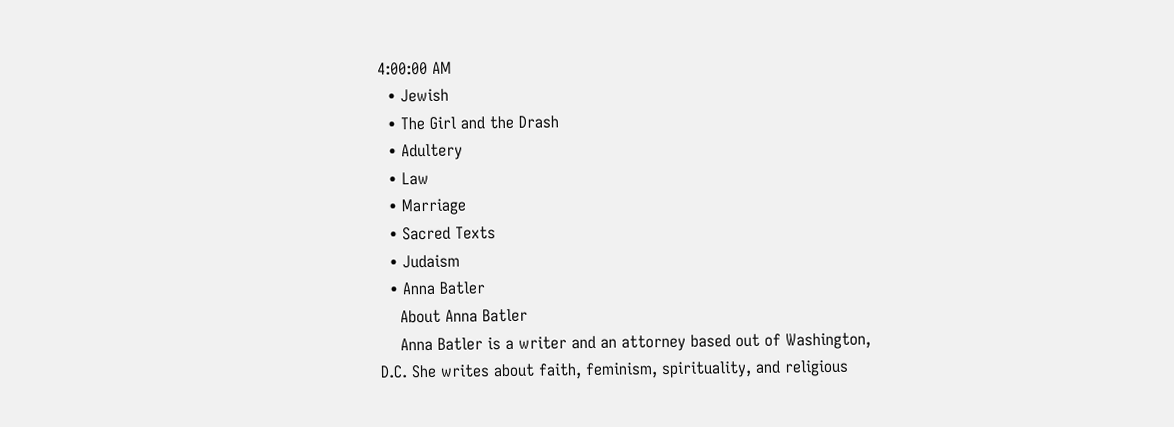4:00:00 AM
  • Jewish
  • The Girl and the Drash
  • Adultery
  • Law
  • Marriage
  • Sacred Texts
  • Judaism
  • Anna Batler
    About Anna Batler
    Anna Batler is a writer and an attorney based out of Washington, D.C. She writes about faith, feminism, spirituality, and religious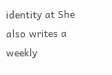identity at She also writes a weekly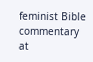feminist Bible commentary at